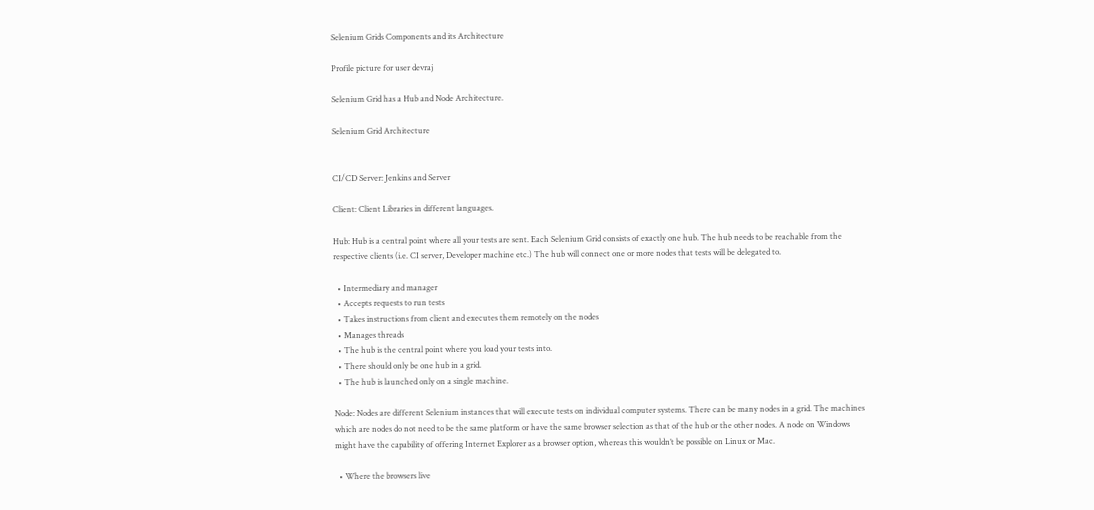Selenium Grids Components and its Architecture

Profile picture for user devraj

Selenium Grid has a Hub and Node Architecture.

Selenium Grid Architecture


CI/CD Server: Jenkins and Server

Client: Client Libraries in different languages.

Hub: Hub is a central point where all your tests are sent. Each Selenium Grid consists of exactly one hub. The hub needs to be reachable from the respective clients (i.e. CI server, Developer machine etc.) The hub will connect one or more nodes that tests will be delegated to.

  • Intermediary and manager
  • Accepts requests to run tests
  • Takes instructions from client and executes them remotely on the nodes
  • Manages threads
  • The hub is the central point where you load your tests into.
  • There should only be one hub in a grid.
  • The hub is launched only on a single machine.

Node: Nodes are different Selenium instances that will execute tests on individual computer systems. There can be many nodes in a grid. The machines which are nodes do not need to be the same platform or have the same browser selection as that of the hub or the other nodes. A node on Windows might have the capability of offering Internet Explorer as a browser option, whereas this wouldn’t be possible on Linux or Mac.

  • Where the browsers live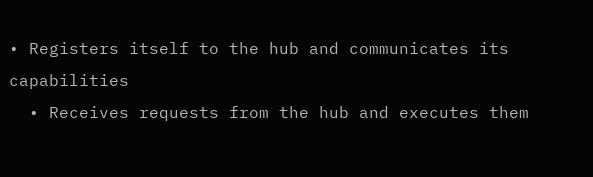• Registers itself to the hub and communicates its capabilities
  • Receives requests from the hub and executes them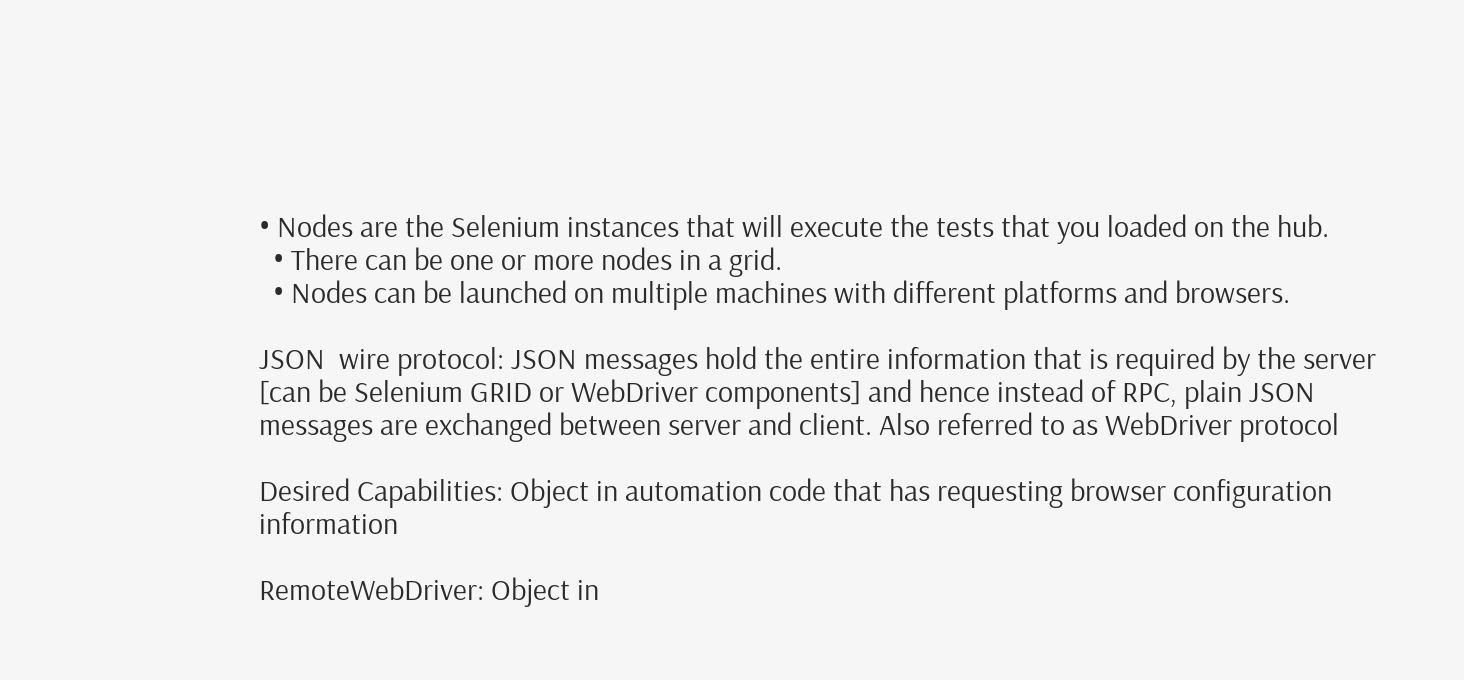• Nodes are the Selenium instances that will execute the tests that you loaded on the hub.
  • There can be one or more nodes in a grid.
  • Nodes can be launched on multiple machines with different platforms and browsers.

JSON  wire protocol: JSON messages hold the entire information that is required by the server [can be Selenium GRID or WebDriver components] and hence instead of RPC, plain JSON messages are exchanged between server and client. Also referred to as WebDriver protocol

Desired Capabilities: Object in automation code that has requesting browser configuration information

RemoteWebDriver: Object in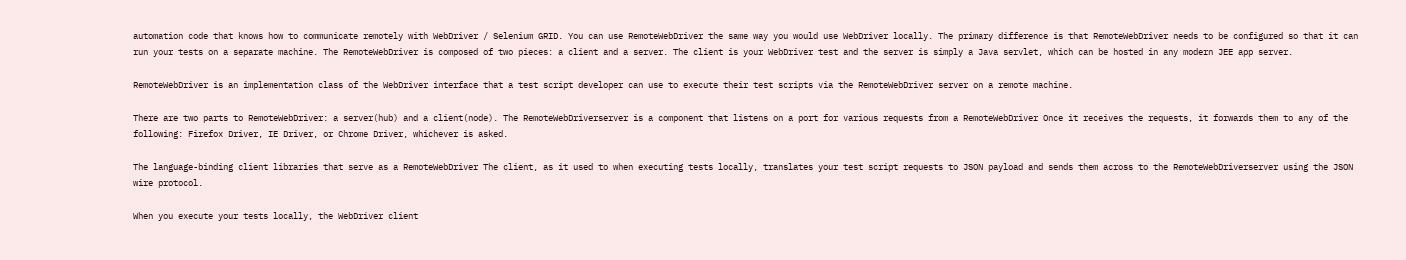automation code that knows how to communicate remotely with WebDriver / Selenium GRID. You can use RemoteWebDriver the same way you would use WebDriver locally. The primary difference is that RemoteWebDriver needs to be configured so that it can run your tests on a separate machine. The RemoteWebDriver is composed of two pieces: a client and a server. The client is your WebDriver test and the server is simply a Java servlet, which can be hosted in any modern JEE app server.

RemoteWebDriver is an implementation class of the WebDriver interface that a test script developer can use to execute their test scripts via the RemoteWebDriver server on a remote machine.

There are two parts to RemoteWebDriver: a server(hub) and a client(node). The RemoteWebDriverserver is a component that listens on a port for various requests from a RemoteWebDriver Once it receives the requests, it forwards them to any of the following: Firefox Driver, IE Driver, or Chrome Driver, whichever is asked.

The language-binding client libraries that serve as a RemoteWebDriver The client, as it used to when executing tests locally, translates your test script requests to JSON payload and sends them across to the RemoteWebDriverserver using the JSON wire protocol.

When you execute your tests locally, the WebDriver client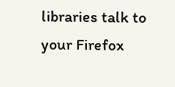libraries talk to your Firefox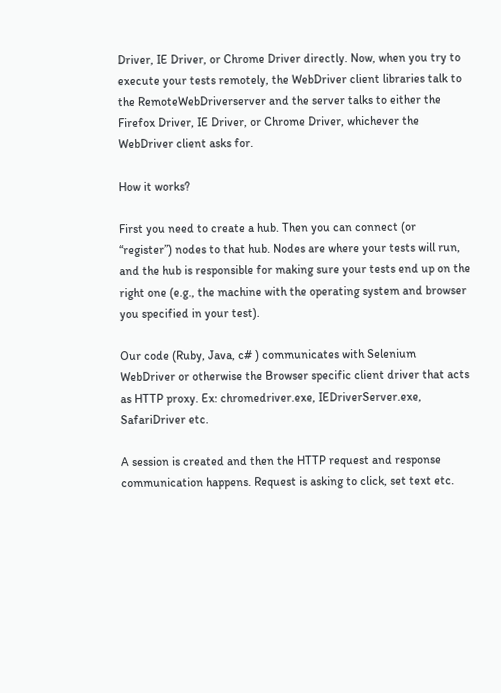Driver, IE Driver, or Chrome Driver directly. Now, when you try to execute your tests remotely, the WebDriver client libraries talk to the RemoteWebDriverserver and the server talks to either the Firefox Driver, IE Driver, or Chrome Driver, whichever the WebDriver client asks for.

How it works?

First you need to create a hub. Then you can connect (or “register”) nodes to that hub. Nodes are where your tests will run, and the hub is responsible for making sure your tests end up on the right one (e.g., the machine with the operating system and browser you specified in your test).

Our code (Ruby, Java, c# ) communicates with Selenium WebDriver or otherwise the Browser specific client driver that acts as HTTP proxy. Ex: chromedriver.exe, IEDriverServer.exe, SafariDriver etc.

A session is created and then the HTTP request and response communication happens. Request is asking to click, set text etc.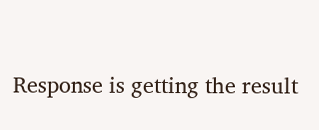Response is getting the result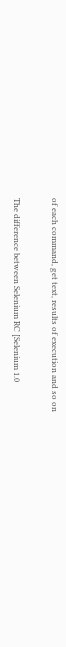of each command, get text, results of execution and so on

The difference between Selenium RC [Selenium 1.0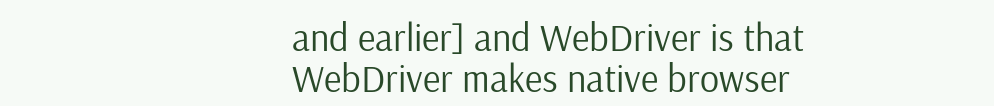and earlier] and WebDriver is that WebDriver makes native browser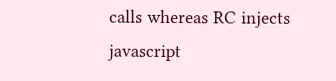calls whereas RC injects javascript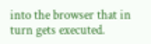into the browser that in turn gets executed.